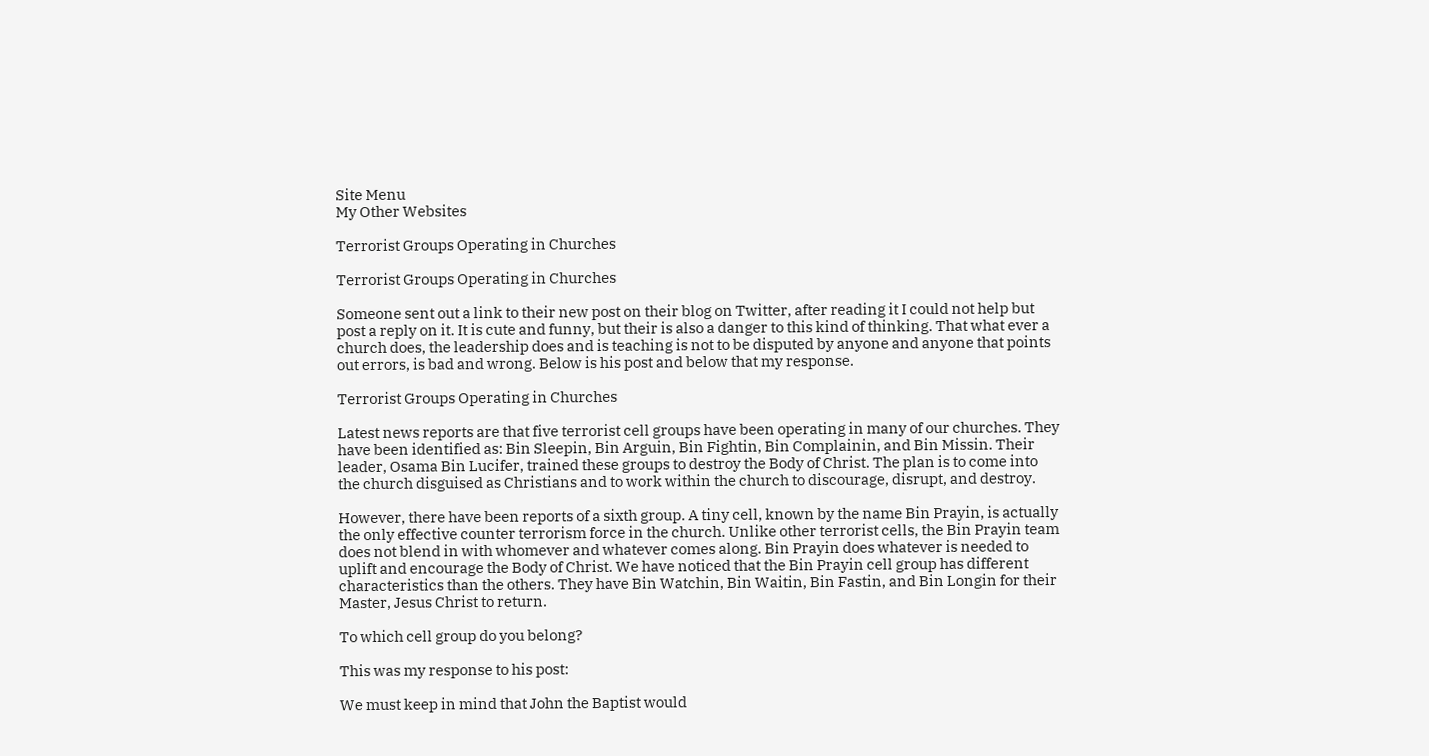Site Menu
My Other Websites

Terrorist Groups Operating in Churches

Terrorist Groups Operating in Churches

Someone sent out a link to their new post on their blog on Twitter, after reading it I could not help but post a reply on it. It is cute and funny, but their is also a danger to this kind of thinking. That what ever a church does, the leadership does and is teaching is not to be disputed by anyone and anyone that points out errors, is bad and wrong. Below is his post and below that my response.

Terrorist Groups Operating in Churches

Latest news reports are that five terrorist cell groups have been operating in many of our churches. They have been identified as: Bin Sleepin, Bin Arguin, Bin Fightin, Bin Complainin, and Bin Missin. Their leader, Osama Bin Lucifer, trained these groups to destroy the Body of Christ. The plan is to come into the church disguised as Christians and to work within the church to discourage, disrupt, and destroy.

However, there have been reports of a sixth group. A tiny cell, known by the name Bin Prayin, is actually the only effective counter terrorism force in the church. Unlike other terrorist cells, the Bin Prayin team does not blend in with whomever and whatever comes along. Bin Prayin does whatever is needed to uplift and encourage the Body of Christ. We have noticed that the Bin Prayin cell group has different characteristics than the others. They have Bin Watchin, Bin Waitin, Bin Fastin, and Bin Longin for their Master, Jesus Christ to return.

To which cell group do you belong?

This was my response to his post:

We must keep in mind that John the Baptist would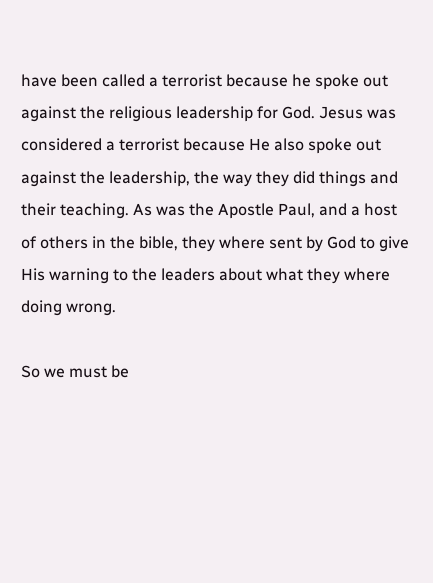have been called a terrorist because he spoke out against the religious leadership for God. Jesus was considered a terrorist because He also spoke out against the leadership, the way they did things and their teaching. As was the Apostle Paul, and a host of others in the bible, they where sent by God to give His warning to the leaders about what they where doing wrong.

So we must be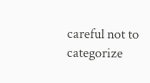careful not to categorize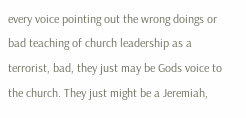every voice pointing out the wrong doings or bad teaching of church leadership as a terrorist, bad, they just may be Gods voice to the church. They just might be a Jeremiah,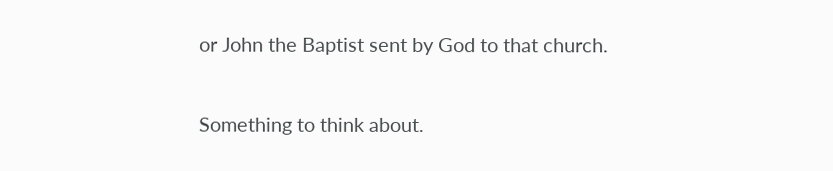or John the Baptist sent by God to that church.

Something to think about.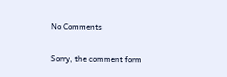No Comments

Sorry, the comment form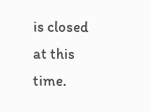is closed at this time.